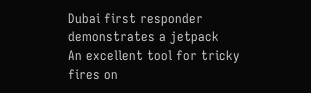Dubai first responder demonstrates a jetpack
An excellent tool for tricky fires on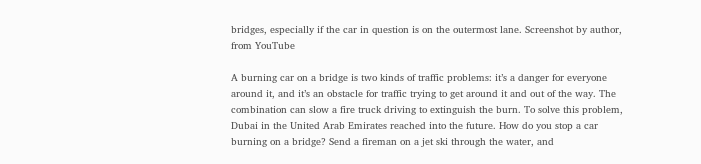bridges, especially if the car in question is on the outermost lane. Screenshot by author, from YouTube

A burning car on a bridge is two kinds of traffic problems: it’s a danger for everyone around it, and it’s an obstacle for traffic trying to get around it and out of the way. The combination can slow a fire truck driving to extinguish the burn. To solve this problem, Dubai in the United Arab Emirates reached into the future. How do you stop a car burning on a bridge? Send a fireman on a jet ski through the water, and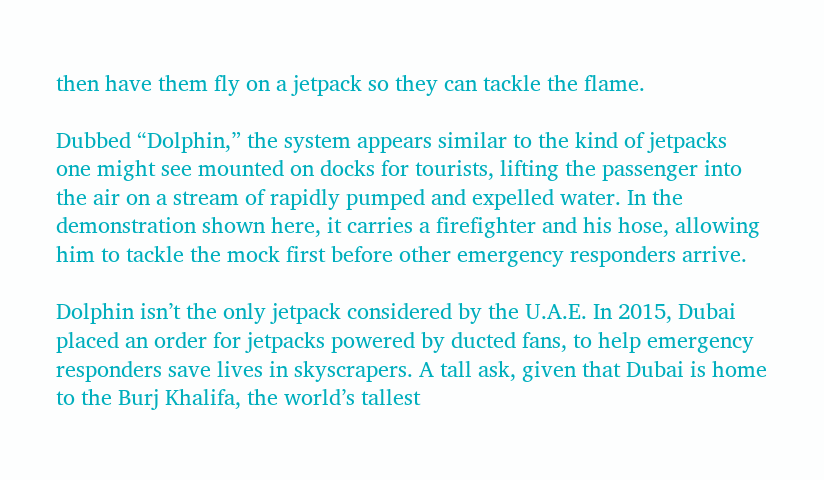then have them fly on a jetpack so they can tackle the flame.

Dubbed “Dolphin,” the system appears similar to the kind of jetpacks one might see mounted on docks for tourists, lifting the passenger into the air on a stream of rapidly pumped and expelled water. In the demonstration shown here, it carries a firefighter and his hose, allowing him to tackle the mock first before other emergency responders arrive.

Dolphin isn’t the only jetpack considered by the U.A.E. In 2015, Dubai placed an order for jetpacks powered by ducted fans, to help emergency responders save lives in skyscrapers. A tall ask, given that Dubai is home to the Burj Khalifa, the world’s tallest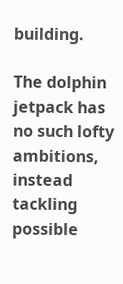building.

The dolphin jetpack has no such lofty ambitions, instead tackling possible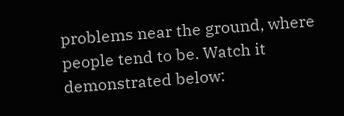problems near the ground, where people tend to be. Watch it demonstrated below: